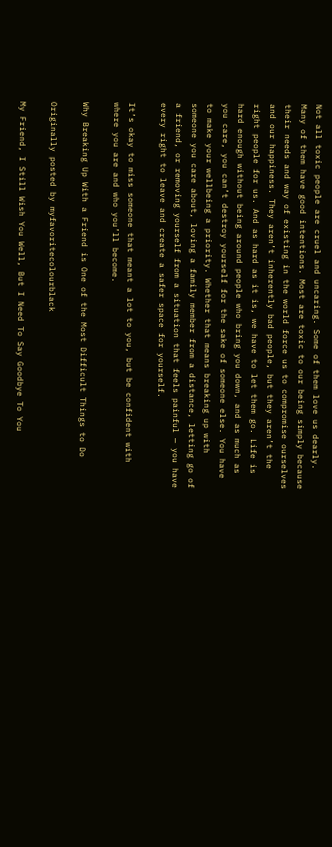Not all toxic people are cruel and uncaring. Some of them love us dearly. Many of them have good intentions. Most are toxic to our being simply because their needs and way of existing in the world force us to compromise ourselves and our happiness. They aren’t inherently bad people, but they aren’t the right people for us. And as hard as it is, we have to let them go. Life is hard enough without being around people who bring you down, and as much as you care, you can’t destroy yourself for the sake of someone else. You have to make your wellbeing a priority. Whether that means breaking up with someone you care about, loving a family member from a distance, letting go of a friend, or removing yourself from a situation that feels painful — you have every right to leave and create a safer space for yourself.

It’s okay to miss someone that meant a lot to you, but be confident with where you are and who you’ll become.

Why Breaking Up With a Friend is One of the Most Difficult Things to Do

Originally posted by myfavoritecolourblack

My Friend, I Still Wish You Well, But I Need To Say Goodbye To You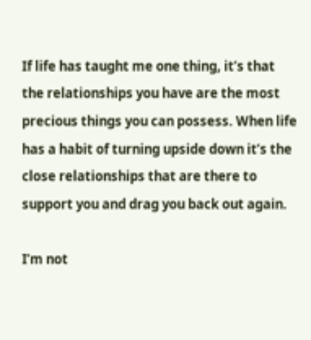If life has taught me one thing, it’s that the relationships you have are the most precious things you can possess. When life has a habit of turning upside down it’s the close relationships that are there to support you and drag you back out again.

I’m not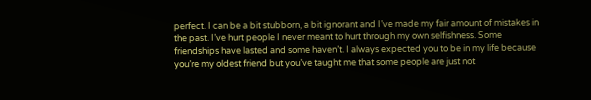perfect. I can be a bit stubborn, a bit ignorant and I’ve made my fair amount of mistakes in the past. I’ve hurt people I never meant to hurt through my own selfishness. Some friendships have lasted and some haven’t. I always expected you to be in my life because you’re my oldest friend but you’ve taught me that some people are just not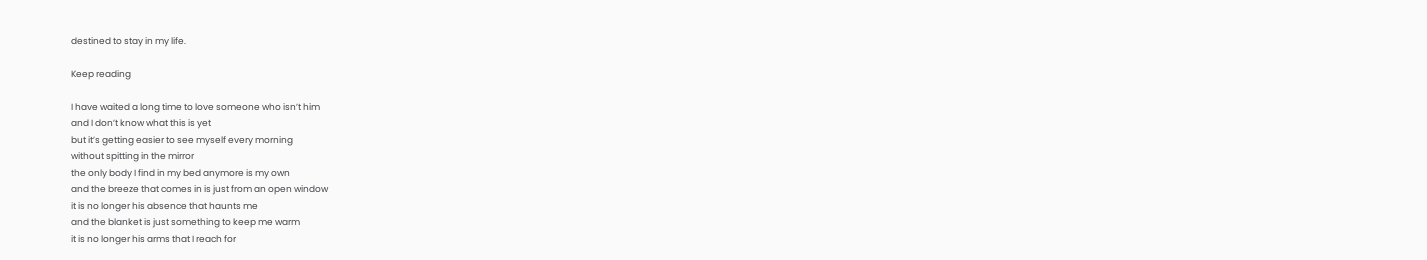destined to stay in my life.

Keep reading

I have waited a long time to love someone who isn’t him
and I don’t know what this is yet
but it’s getting easier to see myself every morning
without spitting in the mirror
the only body I find in my bed anymore is my own
and the breeze that comes in is just from an open window
it is no longer his absence that haunts me
and the blanket is just something to keep me warm
it is no longer his arms that I reach for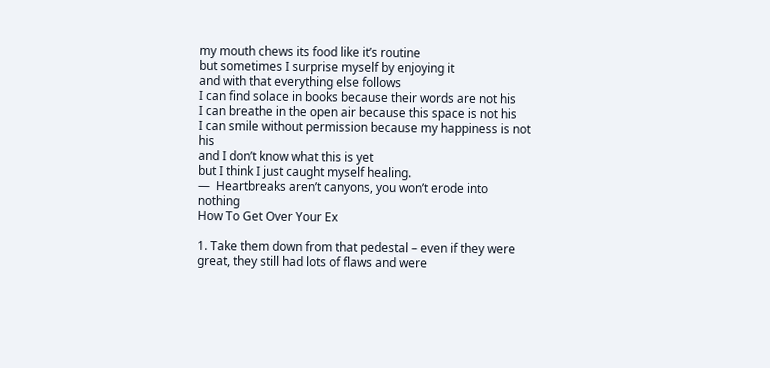my mouth chews its food like it’s routine
but sometimes I surprise myself by enjoying it
and with that everything else follows
I can find solace in books because their words are not his
I can breathe in the open air because this space is not his
I can smile without permission because my happiness is not his
and I don’t know what this is yet
but I think I just caught myself healing.
—  Heartbreaks aren’t canyons, you won’t erode into nothing
How To Get Over Your Ex

1. Take them down from that pedestal – even if they were great, they still had lots of flaws and were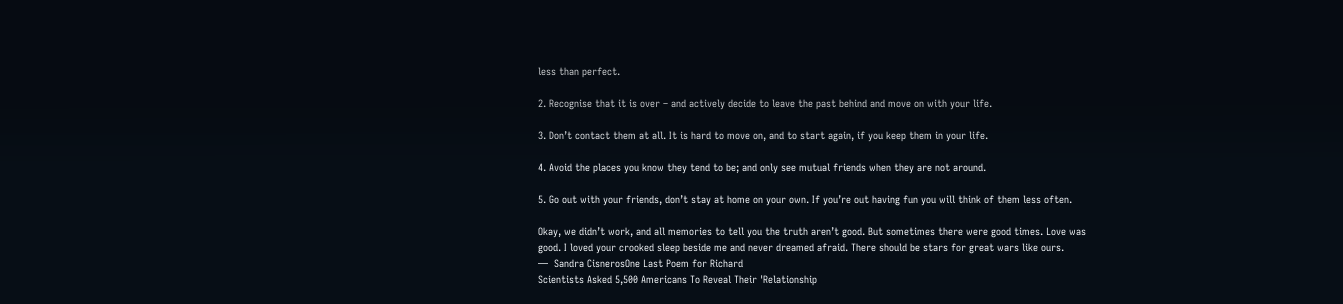less than perfect.

2. Recognise that it is over – and actively decide to leave the past behind and move on with your life.

3. Don’t contact them at all. It is hard to move on, and to start again, if you keep them in your life.

4. Avoid the places you know they tend to be; and only see mutual friends when they are not around.

5. Go out with your friends, don’t stay at home on your own. If you’re out having fun you will think of them less often.

Okay, we didn’t work, and all memories to tell you the truth aren’t good. But sometimes there were good times. Love was good. I loved your crooked sleep beside me and never dreamed afraid. There should be stars for great wars like ours.
—  Sandra CisnerosOne Last Poem for Richard
Scientists Asked 5,500 Americans To Reveal Their 'Relationship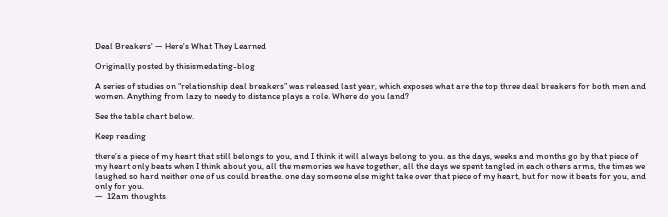Deal Breakers' — Here's What They Learned

Originally posted by thisismedating-blog

A series of studies on “relationship deal breakers” was released last year, which exposes what are the top three deal breakers for both men and women. Anything from lazy to needy to distance plays a role. Where do you land?

See the table chart below.

Keep reading

there’s a piece of my heart that still belongs to you, and I think it will always belong to you. as the days, weeks and months go by that piece of my heart only beats when I think about you, all the memories we have together, all the days we spent tangled in each others arms, the times we laughed so hard neither one of us could breathe. one day someone else might take over that piece of my heart, but for now it beats for you, and only for you.
—  12am thoughts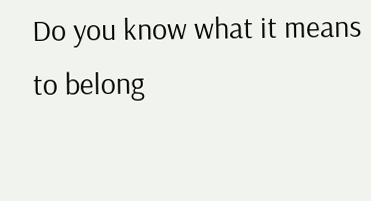Do you know what it means to belong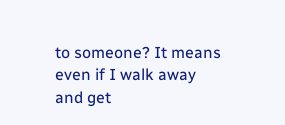to someone? It means even if I walk away and get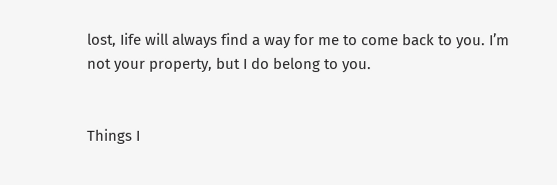lost, Iife will always find a way for me to come back to you. I’m not your property, but I do belong to you.


Things I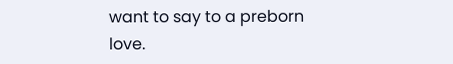want to say to a preborn love.